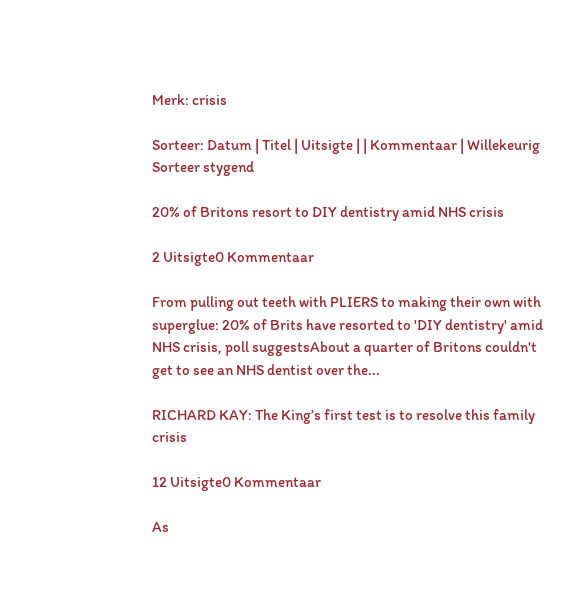Merk: crisis

Sorteer: Datum | Titel | Uitsigte | | Kommentaar | Willekeurig Sorteer stygend

20% of Britons resort to DIY dentistry amid NHS crisis

2 Uitsigte0 Kommentaar

From pulling out teeth with PLIERS to making their own with superglue: 20% of Brits have resorted to 'DIY dentistry' amid NHS crisis, poll suggestsAbout a quarter of Britons couldn't get to see an NHS dentist over the...

RICHARD KAY: The King’s first test is to resolve this family crisis

12 Uitsigte0 Kommentaar

As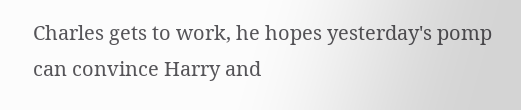Charles gets to work, he hopes yesterday's pomp can convince Harry and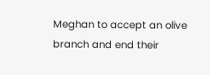Meghan to accept an olive branch and end their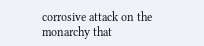corrosive attack on the monarchy that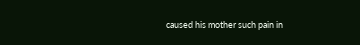caused his mother such pain in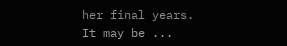her final years. It may be ...